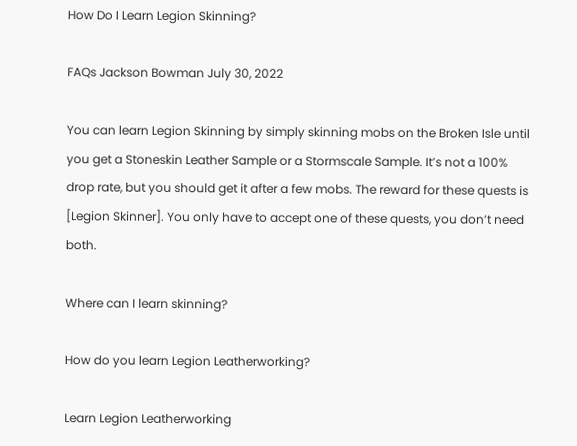How Do I Learn Legion Skinning?

FAQs Jackson Bowman July 30, 2022

You can learn Legion Skinning by simply skinning mobs on the Broken Isle until you get a Stoneskin Leather Sample or a Stormscale Sample. It’s not a 100% drop rate, but you should get it after a few mobs. The reward for these quests is [Legion Skinner]. You only have to accept one of these quests, you don’t need both.

Where can I learn skinning?

How do you learn Legion Leatherworking?

Learn Legion Leatherworking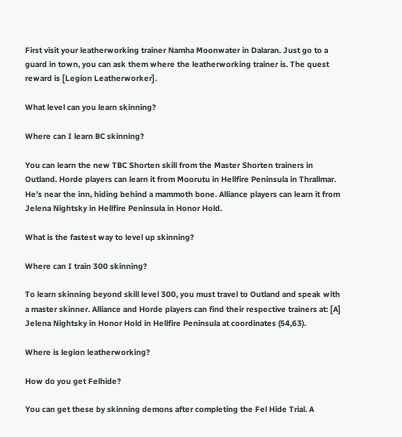First visit your leatherworking trainer Namha Moonwater in Dalaran. Just go to a guard in town, you can ask them where the leatherworking trainer is. The quest reward is [Legion Leatherworker].

What level can you learn skinning?

Where can I learn BC skinning?

You can learn the new TBC Shorten skill from the Master Shorten trainers in Outland. Horde players can learn it from Moorutu in Hellfire Peninsula in Thrallmar. He’s near the inn, hiding behind a mammoth bone. Alliance players can learn it from Jelena Nightsky in Hellfire Peninsula in Honor Hold.

What is the fastest way to level up skinning?

Where can I train 300 skinning?

To learn skinning beyond skill level 300, you must travel to Outland and speak with a master skinner. Alliance and Horde players can find their respective trainers at: [A] Jelena Nightsky in Honor Hold in Hellfire Peninsula at coordinates (54,63).

Where is legion leatherworking?

How do you get Felhide?

You can get these by skinning demons after completing the Fel Hide Trial. A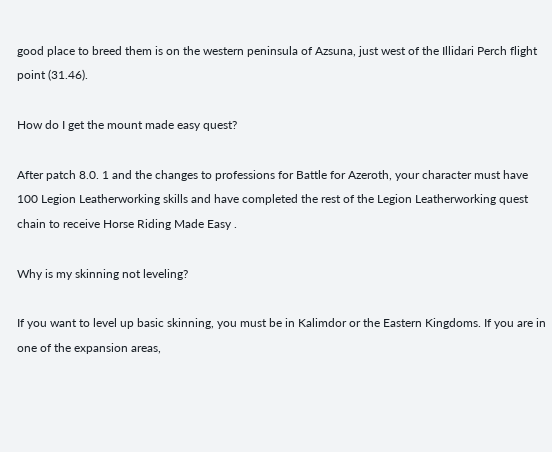good place to breed them is on the western peninsula of Azsuna, just west of the Illidari Perch flight point (31.46).

How do I get the mount made easy quest?

After patch 8.0. 1 and the changes to professions for Battle for Azeroth, your character must have 100 Legion Leatherworking skills and have completed the rest of the Legion Leatherworking quest chain to receive Horse Riding Made Easy .

Why is my skinning not leveling?

If you want to level up basic skinning, you must be in Kalimdor or the Eastern Kingdoms. If you are in one of the expansion areas,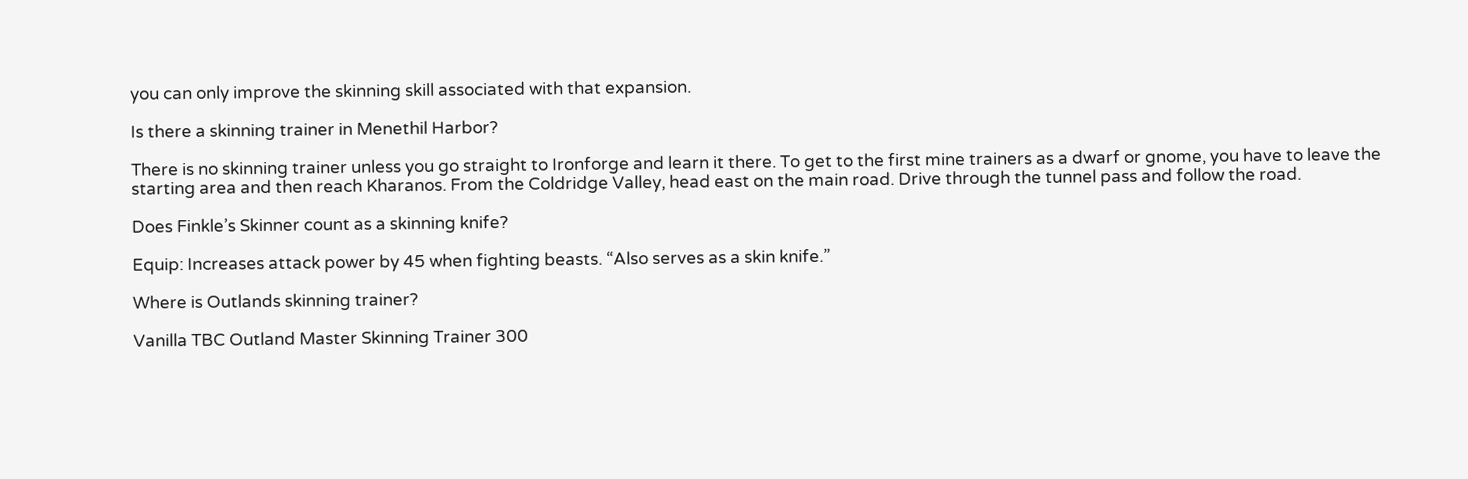you can only improve the skinning skill associated with that expansion.

Is there a skinning trainer in Menethil Harbor?

There is no skinning trainer unless you go straight to Ironforge and learn it there. To get to the first mine trainers as a dwarf or gnome, you have to leave the starting area and then reach Kharanos. From the Coldridge Valley, head east on the main road. Drive through the tunnel pass and follow the road.

Does Finkle’s Skinner count as a skinning knife?

Equip: Increases attack power by 45 when fighting beasts. “Also serves as a skin knife.”

Where is Outlands skinning trainer?

Vanilla TBC Outland Master Skinning Trainer 300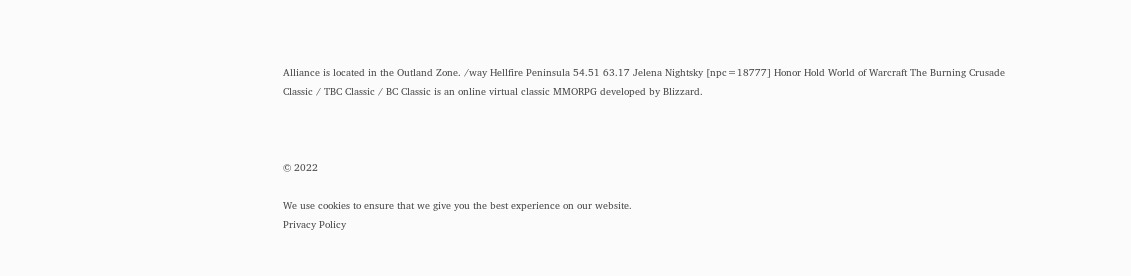Alliance is located in the Outland Zone. /way Hellfire Peninsula 54.51 63.17 Jelena Nightsky [npc=18777] Honor Hold World of Warcraft The Burning Crusade Classic / TBC Classic / BC Classic is an online virtual classic MMORPG developed by Blizzard.



© 2022

We use cookies to ensure that we give you the best experience on our website.
Privacy Policy